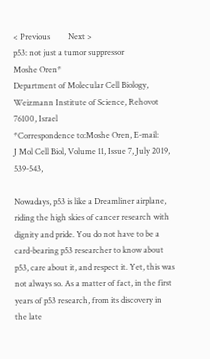< Previous         Next >
p53: not just a tumor suppressor
Moshe Oren*
Department of Molecular Cell Biology, Weizmann Institute of Science, Rehovot 76100, Israel
*Correspondence to:Moshe Oren, E-mail:
J Mol Cell Biol, Volume 11, Issue 7, July 2019, 539-543,

Nowadays, p53 is like a Dreamliner airplane, riding the high skies of cancer research with dignity and pride. You do not have to be a card-bearing p53 researcher to know about p53, care about it, and respect it. Yet, this was not always so. As a matter of fact, in the first years of p53 research, from its discovery in the late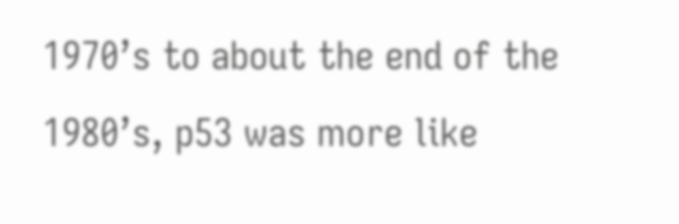1970’s to about the end of the 1980’s, p53 was more like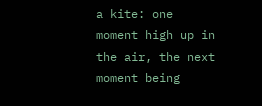a kite: one moment high up in the air, the next moment being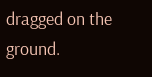dragged on the ground.